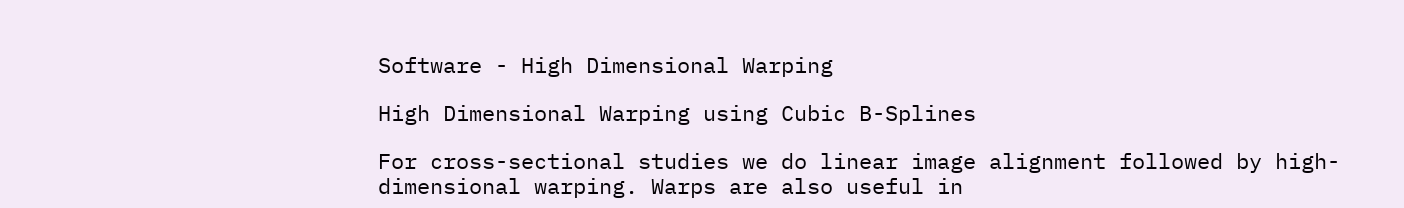Software - High Dimensional Warping

High Dimensional Warping using Cubic B-Splines

For cross-sectional studies we do linear image alignment followed by high-dimensional warping. Warps are also useful in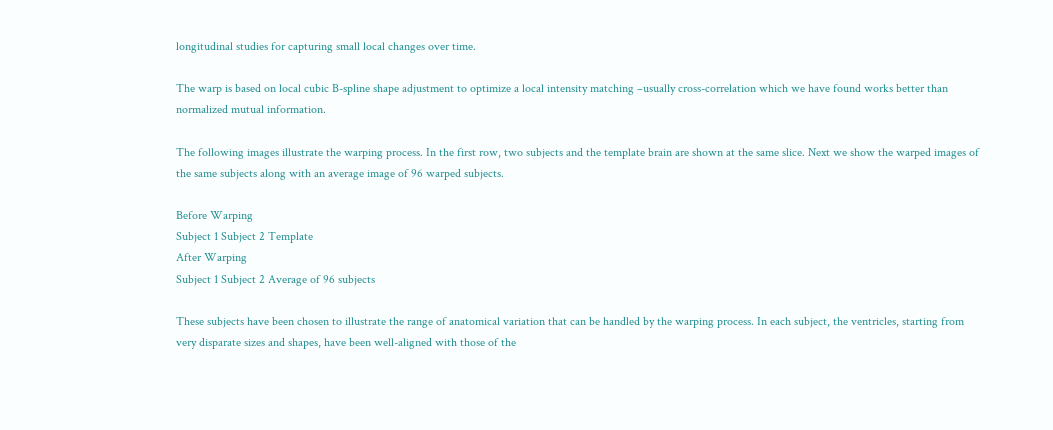longitudinal studies for capturing small local changes over time.

The warp is based on local cubic B-spline shape adjustment to optimize a local intensity matching –usually cross-correlation which we have found works better than normalized mutual information.

The following images illustrate the warping process. In the first row, two subjects and the template brain are shown at the same slice. Next we show the warped images of the same subjects along with an average image of 96 warped subjects.

Before Warping
Subject 1 Subject 2 Template
After Warping
Subject 1 Subject 2 Average of 96 subjects

These subjects have been chosen to illustrate the range of anatomical variation that can be handled by the warping process. In each subject, the ventricles, starting from very disparate sizes and shapes, have been well-aligned with those of the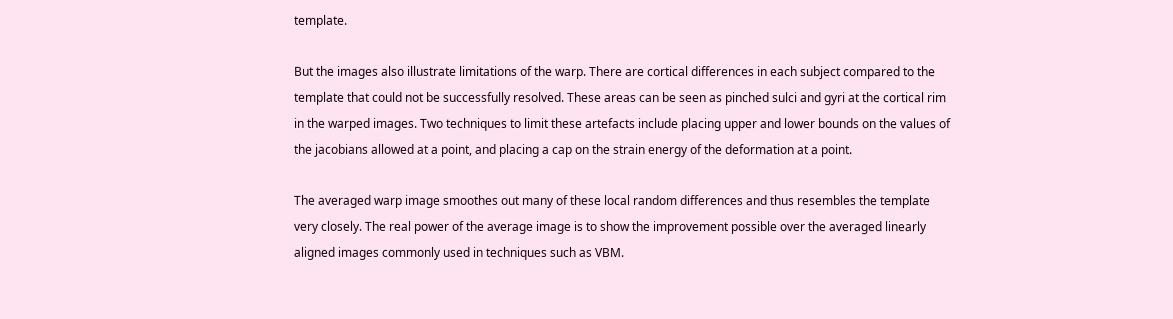template.

But the images also illustrate limitations of the warp. There are cortical differences in each subject compared to the template that could not be successfully resolved. These areas can be seen as pinched sulci and gyri at the cortical rim in the warped images. Two techniques to limit these artefacts include placing upper and lower bounds on the values of the jacobians allowed at a point, and placing a cap on the strain energy of the deformation at a point.

The averaged warp image smoothes out many of these local random differences and thus resembles the template very closely. The real power of the average image is to show the improvement possible over the averaged linearly aligned images commonly used in techniques such as VBM.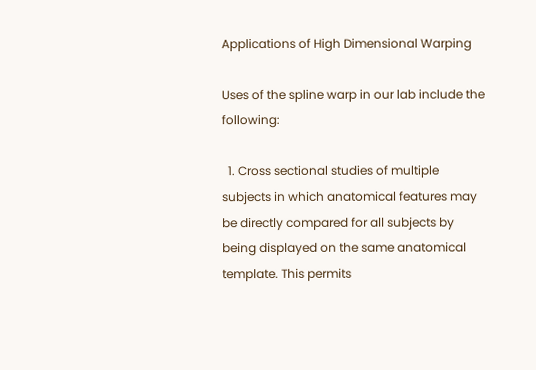Applications of High Dimensional Warping

Uses of the spline warp in our lab include the following:

  1. Cross sectional studies of multiple subjects in which anatomical features may be directly compared for all subjects by being displayed on the same anatomical template. This permits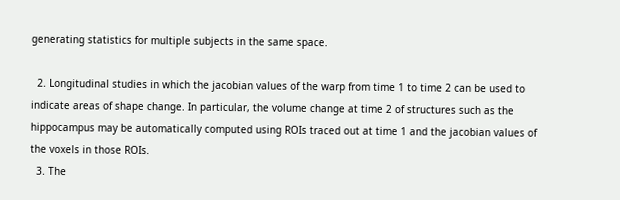generating statistics for multiple subjects in the same space.

  2. Longitudinal studies in which the jacobian values of the warp from time 1 to time 2 can be used to indicate areas of shape change. In particular, the volume change at time 2 of structures such as the hippocampus may be automatically computed using ROIs traced out at time 1 and the jacobian values of the voxels in those ROIs.
  3. The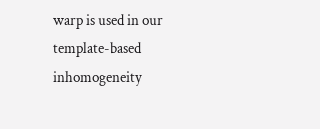warp is used in our template-based inhomogeneity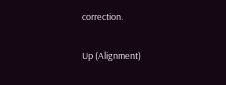correction.

Up (Alignment)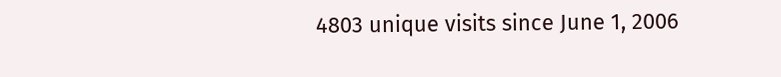4803 unique visits since June 1, 2006